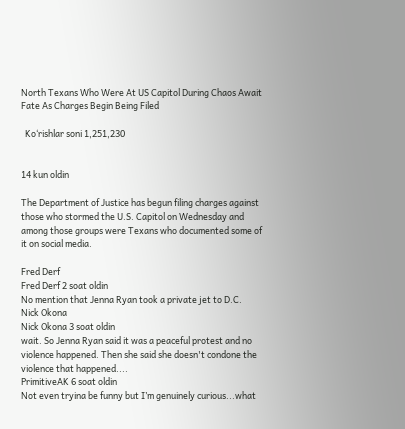North Texans Who Were At US Capitol During Chaos Await Fate As Charges Begin Being Filed

  Ko‘rishlar soni 1,251,230


14 kun oldin

The Department of Justice has begun filing charges against those who stormed the U.S. Capitol on Wednesday and among those groups were Texans who documented some of it on social media.

Fred Derf
Fred Derf 2 soat oldin
No mention that Jenna Ryan took a private jet to D.C.
Nick Okona
Nick Okona 3 soat oldin
wait. So Jenna Ryan said it was a peaceful protest and no violence happened. Then she said she doesn't condone the violence that happened....
PrimitiveAK 6 soat oldin
Not even tryina be funny but I’m genuinely curious...what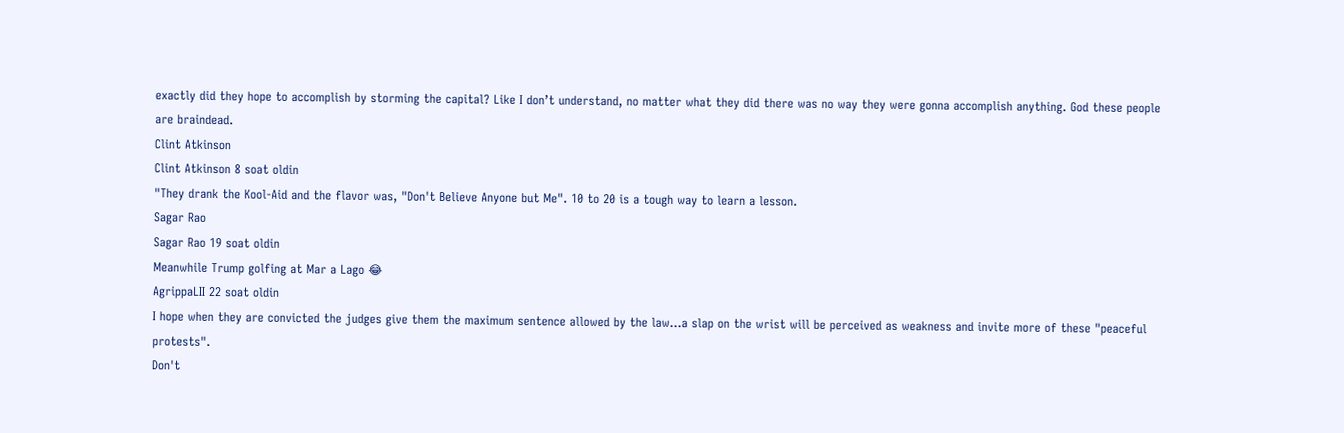exactly did they hope to accomplish by storming the capital? Like I don’t understand, no matter what they did there was no way they were gonna accomplish anything. God these people are braindead.
Clint Atkinson
Clint Atkinson 8 soat oldin
"They drank the Kool-Aid and the flavor was, "Don't Believe Anyone but Me". 10 to 20 is a tough way to learn a lesson.
Sagar Rao
Sagar Rao 19 soat oldin
Meanwhile Trump golfing at Mar a Lago 😂
AgrippaLII 22 soat oldin
I hope when they are convicted the judges give them the maximum sentence allowed by the law...a slap on the wrist will be perceived as weakness and invite more of these "peaceful protests".
Don't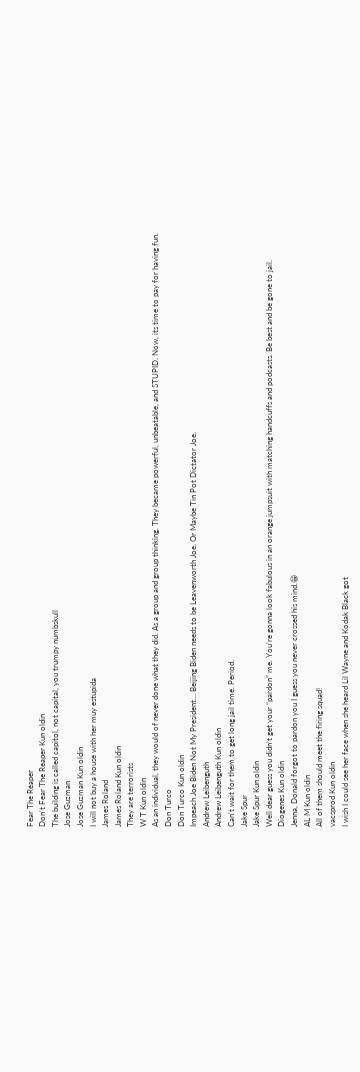Fear The Reaper
Don't Fear The Reaper Kun oldin
The building is called capitol, not capital, you trumpy numbskull
Jose Guzman
Jose Guzman Kun oldin
I will not buy a house with her muy estupida
James Roland
James Roland Kun oldin
They are terrorists
W T Kun oldin
As an individual, they would of never done what they did. As a group and group thinking. They became powerful, unbeatable, and STUPID. Now, its time to pay for having fun.
Don Turco
Don Turco Kun oldin
Impeach Joe Biden Not My President... Beijing Biden needs to be Leavenworth Joe. Or Maybe Tin Pot Dictator Joe.
Andrew Leibenguth
Andrew Leibenguth Kun oldin
Can't wait for them to get long jail time. Period.
Jake Spur
Jake Spur Kun oldin
Well dear guess you didn’t get your “pardon” me. You’re gonna look fabulous in an orange jumpsuit with matching handcuffs and podcasts. Be best and be gone to jail.
Diogenes Kun oldin
Jenna, Donald forgot to pardon you I guess you never crossed his mind.😁
AL M Kun oldin
All of them should meet the firing squad!
vacsprod Kun oldin
I wish I could see her face when she heard Lil Wayne and Kodak Black got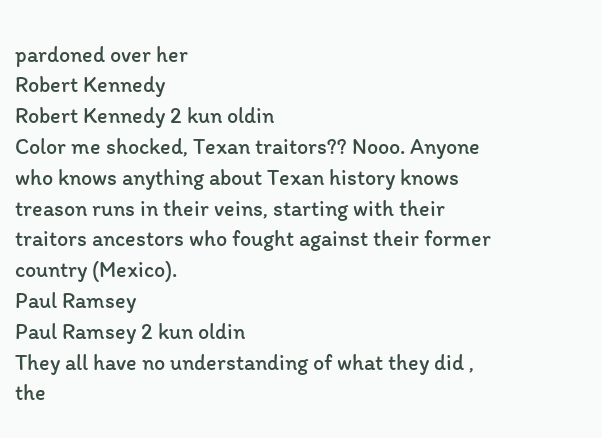pardoned over her
Robert Kennedy
Robert Kennedy 2 kun oldin
Color me shocked, Texan traitors?? Nooo. Anyone who knows anything about Texan history knows treason runs in their veins, starting with their traitors ancestors who fought against their former country (Mexico).
Paul Ramsey
Paul Ramsey 2 kun oldin
They all have no understanding of what they did , the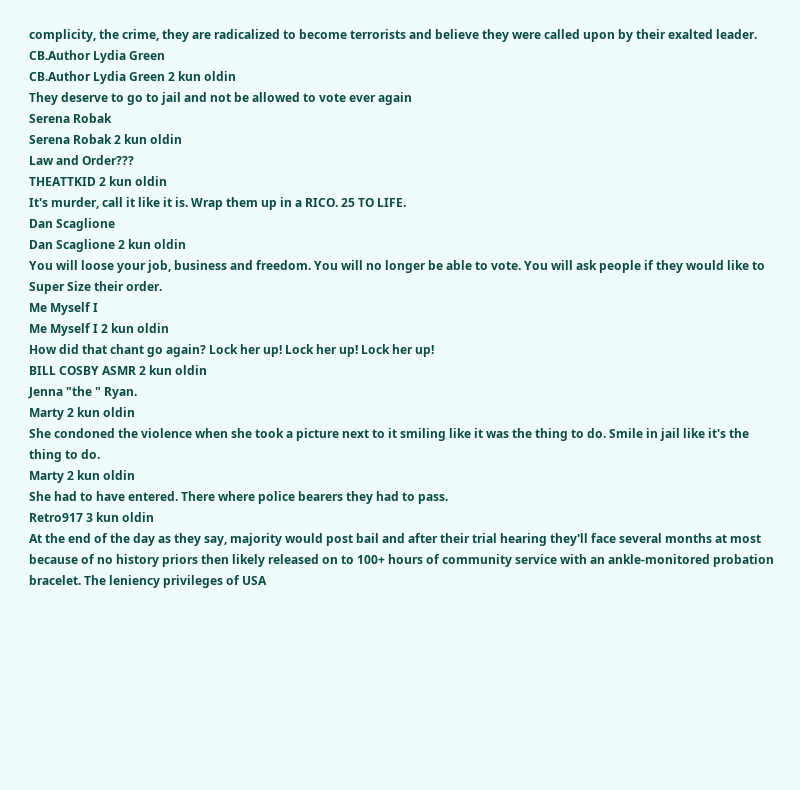complicity, the crime, they are radicalized to become terrorists and believe they were called upon by their exalted leader.
CB.Author Lydia Green
CB.Author Lydia Green 2 kun oldin
They deserve to go to jail and not be allowed to vote ever again
Serena Robak
Serena Robak 2 kun oldin
Law and Order???
THEATTKID 2 kun oldin
It's murder, call it like it is. Wrap them up in a RICO. 25 TO LIFE.
Dan Scaglione
Dan Scaglione 2 kun oldin
You will loose your job, business and freedom. You will no longer be able to vote. You will ask people if they would like to Super Size their order.
Me Myself I
Me Myself I 2 kun oldin
How did that chant go again? Lock her up! Lock her up! Lock her up!
BILL COSBY ASMR 2 kun oldin
Jenna "the " Ryan.
Marty 2 kun oldin
She condoned the violence when she took a picture next to it smiling like it was the thing to do. Smile in jail like it's the thing to do.
Marty 2 kun oldin
She had to have entered. There where police bearers they had to pass.
Retro917 3 kun oldin
At the end of the day as they say, majority would post bail and after their trial hearing they'll face several months at most because of no history priors then likely released on to 100+ hours of community service with an ankle-monitored probation bracelet. The leniency privileges of USA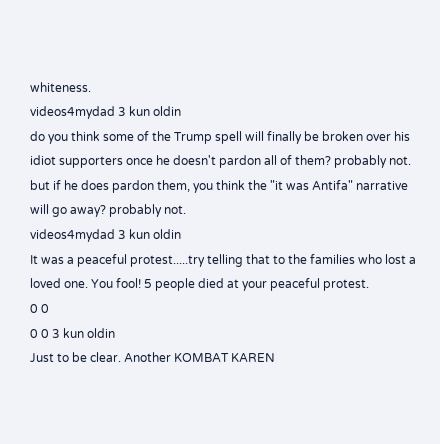whiteness.
videos4mydad 3 kun oldin
do you think some of the Trump spell will finally be broken over his idiot supporters once he doesn't pardon all of them? probably not. but if he does pardon them, you think the "it was Antifa" narrative will go away? probably not.
videos4mydad 3 kun oldin
It was a peaceful protest.....try telling that to the families who lost a loved one. You fool! 5 people died at your peaceful protest.
0 0
0 0 3 kun oldin
Just to be clear. Another KOMBAT KAREN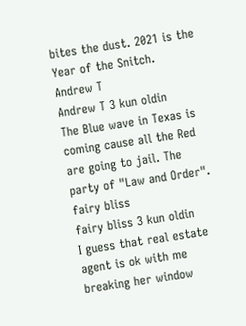bites the dust. 2021 is the Year of the Snitch.
Andrew T
Andrew T 3 kun oldin
The Blue wave in Texas is coming cause all the Red are going to jail. The party of "Law and Order".
fairy bliss
fairy bliss 3 kun oldin
I guess that real estate agent is ok with me breaking her window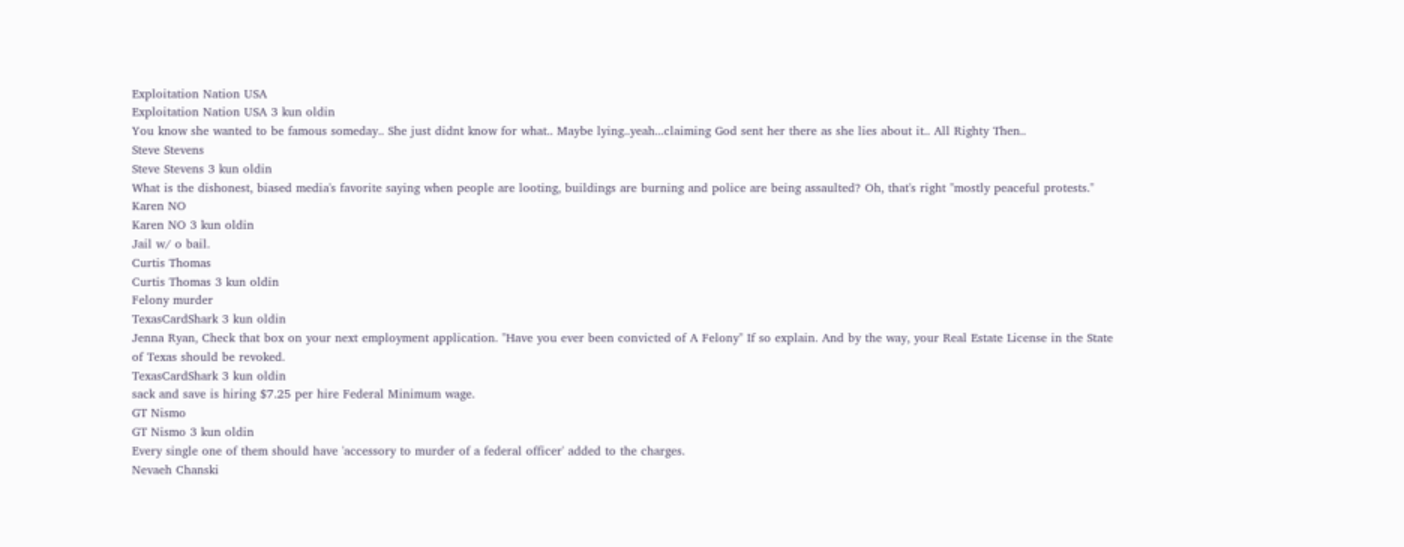Exploitation Nation USA
Exploitation Nation USA 3 kun oldin
You know she wanted to be famous someday.. She just didnt know for what.. Maybe lying..yeah...claiming God sent her there as she lies about it.. All Righty Then..
Steve Stevens
Steve Stevens 3 kun oldin
What is the dishonest, biased media's favorite saying when people are looting, buildings are burning and police are being assaulted? Oh, that's right "mostly peaceful protests."
Karen NO
Karen NO 3 kun oldin
Jail w/ o bail.
Curtis Thomas
Curtis Thomas 3 kun oldin
Felony murder
TexasCardShark 3 kun oldin
Jenna Ryan, Check that box on your next employment application. "Have you ever been convicted of A Felony" If so explain. And by the way, your Real Estate License in the State of Texas should be revoked.
TexasCardShark 3 kun oldin
sack and save is hiring $7.25 per hire Federal Minimum wage.
GT Nismo
GT Nismo 3 kun oldin
Every single one of them should have 'accessory to murder of a federal officer' added to the charges.
Nevaeh Chanski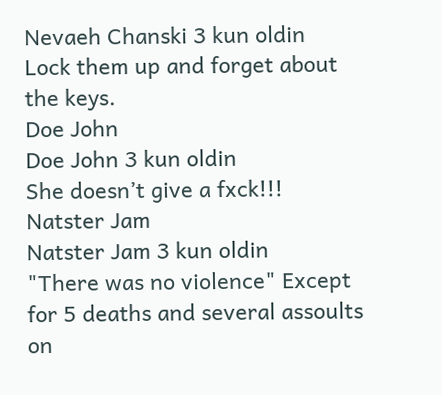Nevaeh Chanski 3 kun oldin
Lock them up and forget about the keys.
Doe John
Doe John 3 kun oldin
She doesn’t give a fxck!!!
Natster Jam
Natster Jam 3 kun oldin
"There was no violence" Except for 5 deaths and several assoults on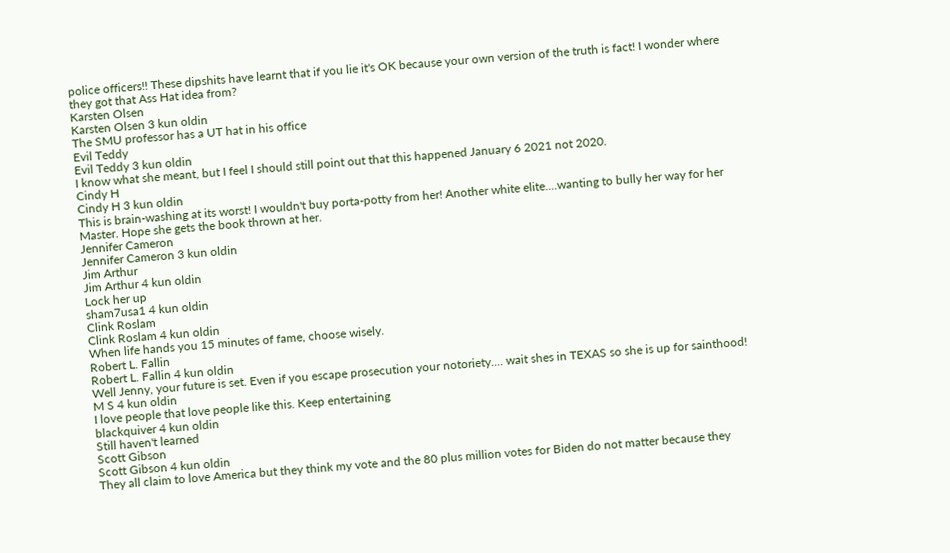police officers!! These dipshits have learnt that if you lie it's OK because your own version of the truth is fact! I wonder where they got that Ass Hat idea from?
Karsten Olsen
Karsten Olsen 3 kun oldin
The SMU professor has a UT hat in his office
Evil Teddy
Evil Teddy 3 kun oldin
I know what she meant, but I feel I should still point out that this happened January 6 2021 not 2020.
Cindy H
Cindy H 3 kun oldin
This is brain-washing at its worst! I wouldn't buy porta-potty from her! Another white elite....wanting to bully her way for her Master. Hope she gets the book thrown at her.
Jennifer Cameron
Jennifer Cameron 3 kun oldin
Jim Arthur
Jim Arthur 4 kun oldin
Lock her up
sham7usa1 4 kun oldin
Clink Roslam
Clink Roslam 4 kun oldin
When life hands you 15 minutes of fame, choose wisely.
Robert L. Fallin
Robert L. Fallin 4 kun oldin
Well Jenny, your future is set. Even if you escape prosecution your notoriety.... wait shes in TEXAS so she is up for sainthood!
M S 4 kun oldin
I love people that love people like this. Keep entertaining
blackquiver 4 kun oldin
Still haven't learned
Scott Gibson
Scott Gibson 4 kun oldin
They all claim to love America but they think my vote and the 80 plus million votes for Biden do not matter because they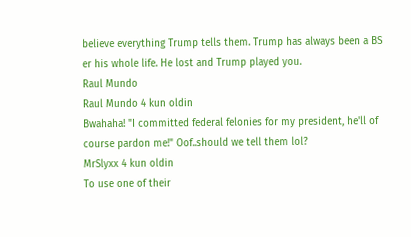believe everything Trump tells them. Trump has always been a BS er his whole life. He lost and Trump played you.
Raul Mundo
Raul Mundo 4 kun oldin
Bwahaha! "I committed federal felonies for my president, he'll of course pardon me!" Oof..should we tell them lol?
MrSlyxx 4 kun oldin
To use one of their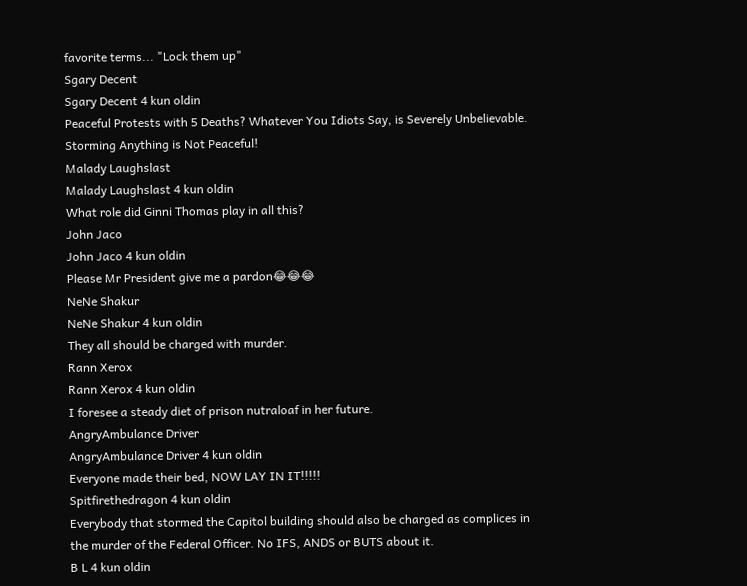favorite terms... "Lock them up"
Sgary Decent
Sgary Decent 4 kun oldin
Peaceful Protests with 5 Deaths? Whatever You Idiots Say, is Severely Unbelievable. Storming Anything is Not Peaceful!
Malady Laughslast
Malady Laughslast 4 kun oldin
What role did Ginni Thomas play in all this?
John Jaco
John Jaco 4 kun oldin
Please Mr President give me a pardon😂😂😂
NeNe Shakur
NeNe Shakur 4 kun oldin
They all should be charged with murder.
Rann Xerox
Rann Xerox 4 kun oldin
I foresee a steady diet of prison nutraloaf in her future.
AngryAmbulance Driver
AngryAmbulance Driver 4 kun oldin
Everyone made their bed, NOW LAY IN IT!!!!!
Spitfirethedragon 4 kun oldin
Everybody that stormed the Capitol building should also be charged as complices in the murder of the Federal Officer. No IFS, ANDS or BUTS about it.
B L 4 kun oldin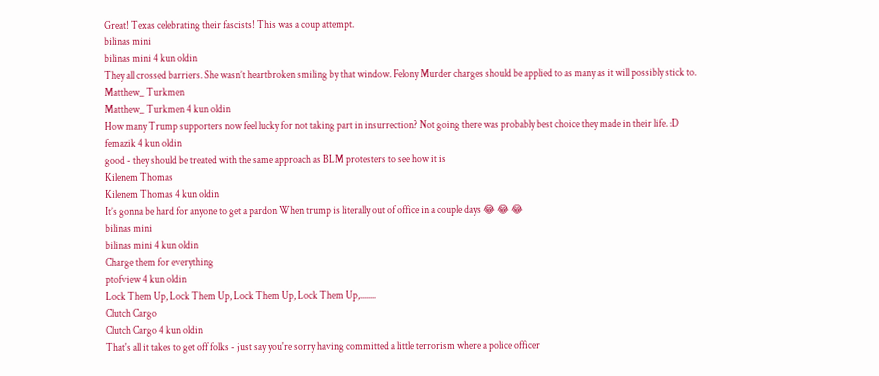Great! Texas celebrating their fascists! This was a coup attempt.
bilinas mini
bilinas mini 4 kun oldin
They all crossed barriers. She wasn’t heartbroken smiling by that window. Felony Murder charges should be applied to as many as it will possibly stick to.
Matthew_ Turkmen
Matthew_ Turkmen 4 kun oldin
How many Trump supporters now feel lucky for not taking part in insurrection? Not going there was probably best choice they made in their life. :D
femazik 4 kun oldin
good - they should be treated with the same approach as BLM protesters to see how it is
Kilenem Thomas
Kilenem Thomas 4 kun oldin
It’s gonna be hard for anyone to get a pardon When trump is literally out of office in a couple days 😂 😂 😂
bilinas mini
bilinas mini 4 kun oldin
Charge them for everything
ptofview 4 kun oldin
Lock Them Up, Lock Them Up, Lock Them Up, Lock Them Up,........
Clutch Cargo
Clutch Cargo 4 kun oldin
That's all it takes to get off folks - just say you're sorry having committed a little terrorism where a police officer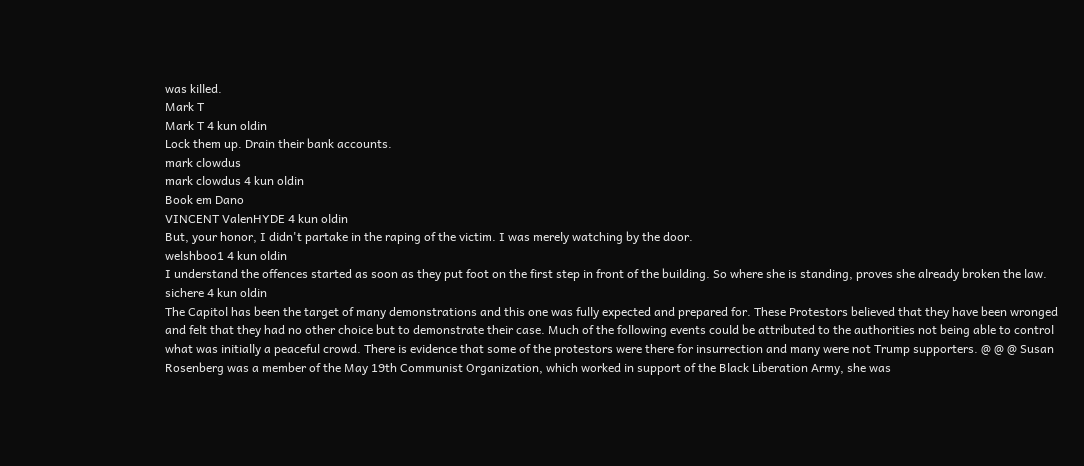was killed.
Mark T
Mark T 4 kun oldin
Lock them up. Drain their bank accounts.
mark clowdus
mark clowdus 4 kun oldin
Book em Dano
VINCENT ValenHYDE 4 kun oldin
But, your honor, I didn't partake in the raping of the victim. I was merely watching by the door.
welshboo1 4 kun oldin
I understand the offences started as soon as they put foot on the first step in front of the building. So where she is standing, proves she already broken the law.
sichere 4 kun oldin
The Capitol has been the target of many demonstrations and this one was fully expected and prepared for. These Protestors believed that they have been wronged and felt that they had no other choice but to demonstrate their case. Much of the following events could be attributed to the authorities not being able to control what was initially a peaceful crowd. There is evidence that some of the protestors were there for insurrection and many were not Trump supporters. @ @ @ Susan Rosenberg was a member of the May 19th Communist Organization, which worked in support of the Black Liberation Army, she was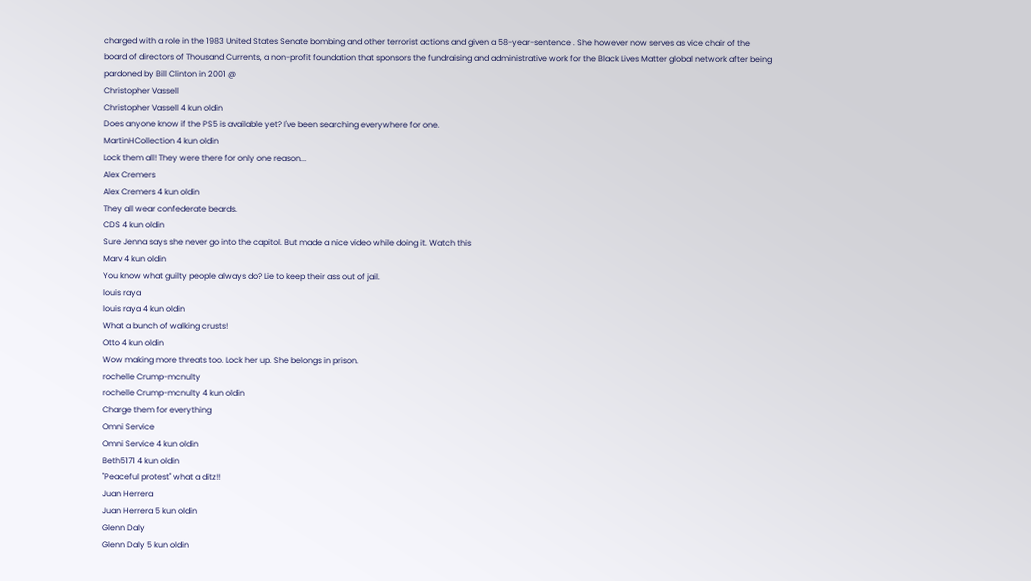charged with a role in the 1983 United States Senate bombing and other terrorist actions and given a 58-year-sentence . She however now serves as vice chair of the board of directors of Thousand Currents, a non-profit foundation that sponsors the fundraising and administrative work for the Black Lives Matter global network after being pardoned by Bill Clinton in 2001 @
Christopher Vassell
Christopher Vassell 4 kun oldin
Does anyone know if the PS5 is available yet? I've been searching everywhere for one.
MartinHCollection 4 kun oldin
Lock them all! They were there for only one reason...
Alex Cremers
Alex Cremers 4 kun oldin
They all wear confederate beards.
CDS 4 kun oldin
Sure Jenna says she never go into the capitol. But made a nice video while doing it. Watch this
Marv 4 kun oldin
You know what guilty people always do? Lie to keep their ass out of jail.
louis raya
louis raya 4 kun oldin
What a bunch of walking crusts!
Otto 4 kun oldin
Wow making more threats too. Lock her up. She belongs in prison.
rochelle Crump-mcnulty
rochelle Crump-mcnulty 4 kun oldin
Charge them for everything
Omni Service
Omni Service 4 kun oldin
Beth5171 4 kun oldin
"Peaceful protest" what a ditz!!
Juan Herrera
Juan Herrera 5 kun oldin
Glenn Daly
Glenn Daly 5 kun oldin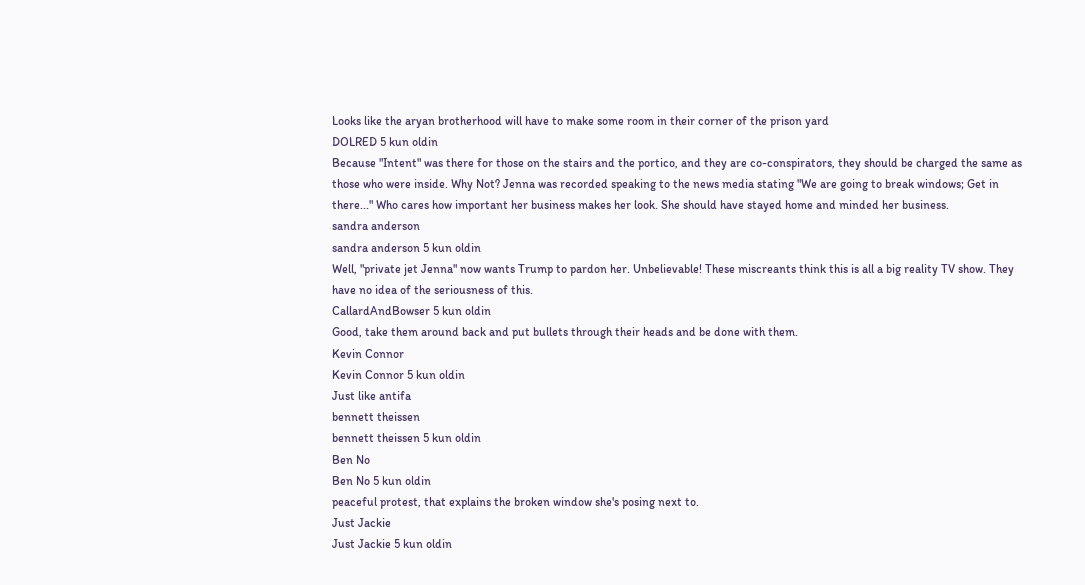Looks like the aryan brotherhood will have to make some room in their corner of the prison yard
DOLRED 5 kun oldin
Because "Intent" was there for those on the stairs and the portico, and they are co-conspirators, they should be charged the same as those who were inside. Why Not? Jenna was recorded speaking to the news media stating "We are going to break windows; Get in there..." Who cares how important her business makes her look. She should have stayed home and minded her business.
sandra anderson
sandra anderson 5 kun oldin
Well, "private jet Jenna" now wants Trump to pardon her. Unbelievable! These miscreants think this is all a big reality TV show. They have no idea of the seriousness of this.
CallardAndBowser 5 kun oldin
Good, take them around back and put bullets through their heads and be done with them.
Kevin Connor
Kevin Connor 5 kun oldin
Just like antifa
bennett theissen
bennett theissen 5 kun oldin
Ben No
Ben No 5 kun oldin
peaceful protest, that explains the broken window she's posing next to.
Just Jackie
Just Jackie 5 kun oldin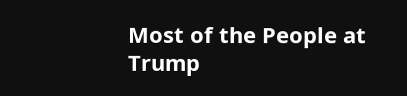Most of the People at Trump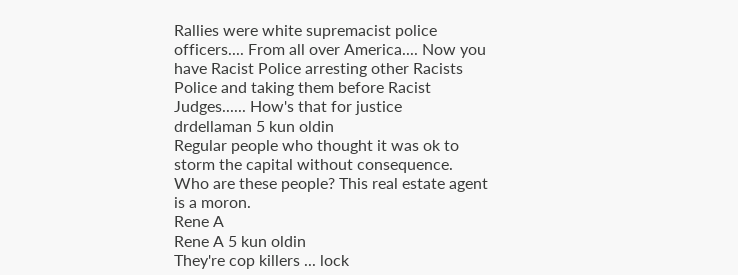Rallies were white supremacist police officers.... From all over America.... Now you have Racist Police arresting other Racists Police and taking them before Racist Judges...... How's that for justice
drdellaman 5 kun oldin
Regular people who thought it was ok to storm the capital without consequence. Who are these people? This real estate agent is a moron.
Rene A
Rene A 5 kun oldin
They're cop killers ... lock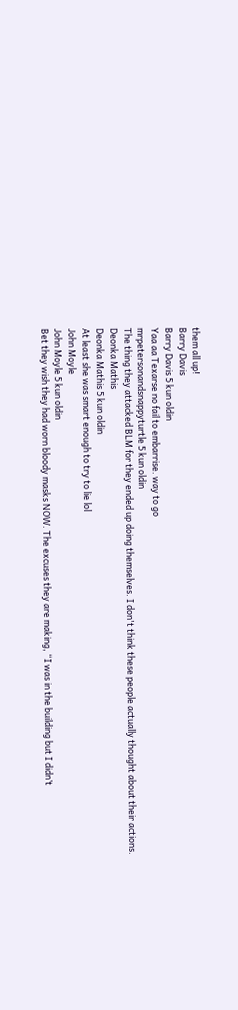them all up!
Barry Davis
Barry Davis 5 kun oldin
Yaa aa Texarse no fail to embarrise. way to go
mrpetersonandsnappyturtle 5 kun oldin
The thing they attacked BLM for they ended up doing themselves. I don't think these people actually thought about their actions.
Deonka Mathis
Deonka Mathis 5 kun oldin
At least she was smart enough to try to lie lol
John Moyle
John Moyle 5 kun oldin
Bet they wish they had worn bloody masks NOW. The excuses they are making, “I was in the building but I didn’t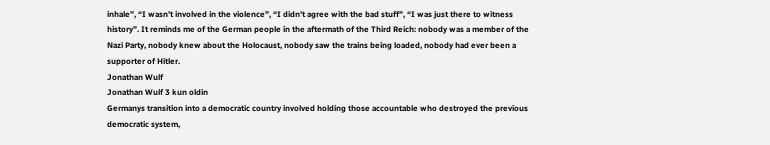inhale”, “I wasn’t involved in the violence”, “I didn’t agree with the bad stuff”, “I was just there to witness history”. It reminds me of the German people in the aftermath of the Third Reich: nobody was a member of the Nazi Party, nobody knew about the Holocaust, nobody saw the trains being loaded, nobody had ever been a supporter of Hitler.
Jonathan Wulf
Jonathan Wulf 3 kun oldin
Germanys transition into a democratic country involved holding those accountable who destroyed the previous democratic system,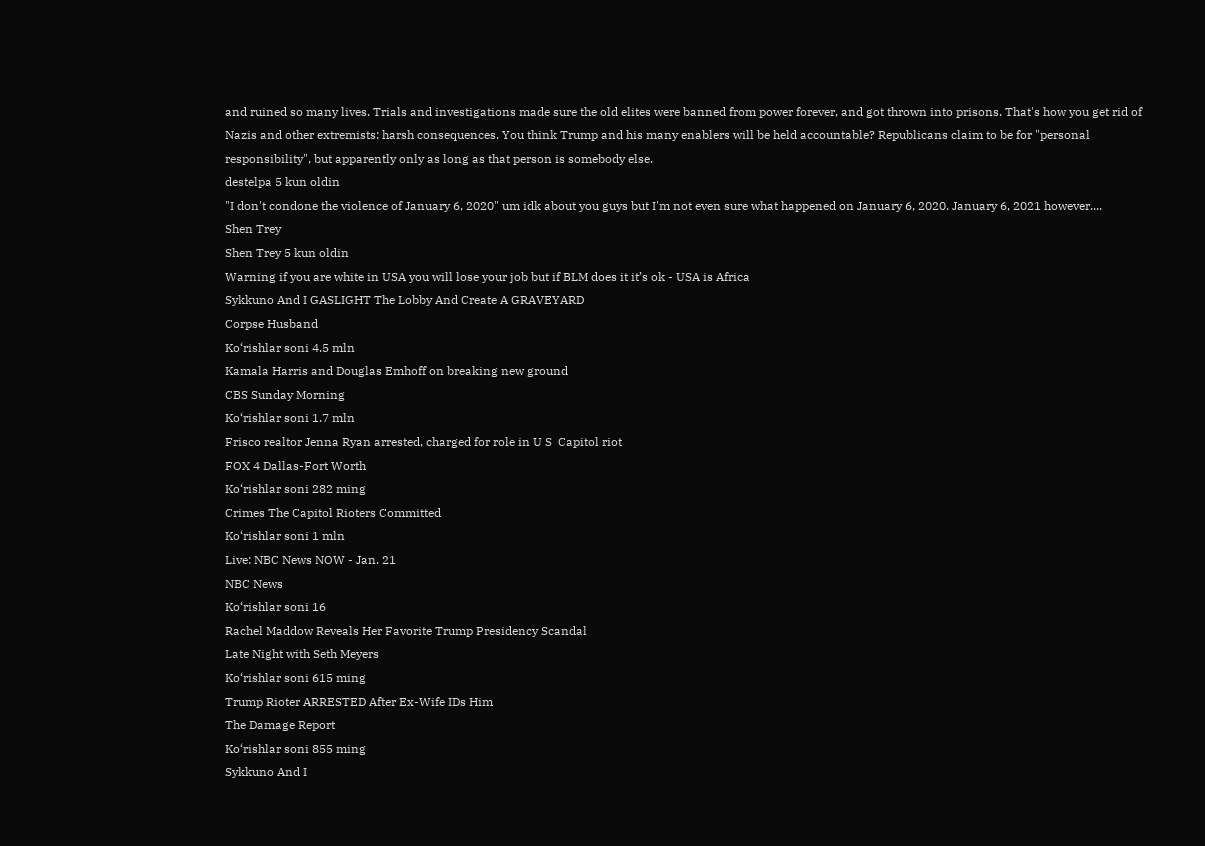and ruined so many lives. Trials and investigations made sure the old elites were banned from power forever, and got thrown into prisons. That's how you get rid of Nazis and other extremists: harsh consequences. You think Trump and his many enablers will be held accountable? Republicans claim to be for "personal responsibility", but apparently only as long as that person is somebody else.
destelpa 5 kun oldin
"I don't condone the violence of January 6, 2020" um idk about you guys but I'm not even sure what happened on January 6, 2020. January 6, 2021 however....
Shen Trey
Shen Trey 5 kun oldin
Warning if you are white in USA you will lose your job but if BLM does it it’s ok - USA is Africa
Sykkuno And I GASLIGHT The Lobby And Create A GRAVEYARD
Corpse Husband
Ko‘rishlar soni 4.5 mln
Kamala Harris and Douglas Emhoff on breaking new ground
CBS Sunday Morning
Ko‘rishlar soni 1.7 mln
Frisco realtor Jenna Ryan arrested, charged for role in U S  Capitol riot
FOX 4 Dallas-Fort Worth
Ko‘rishlar soni 282 ming
Crimes The Capitol Rioters Committed
Ko‘rishlar soni 1 mln
Live: NBC News NOW - Jan. 21
NBC News
Ko‘rishlar soni 16
Rachel Maddow Reveals Her Favorite Trump Presidency Scandal
Late Night with Seth Meyers
Ko‘rishlar soni 615 ming
Trump Rioter ARRESTED After Ex-Wife IDs Him
The Damage Report
Ko‘rishlar soni 855 ming
Sykkuno And I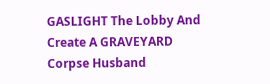GASLIGHT The Lobby And Create A GRAVEYARD
Corpse Husband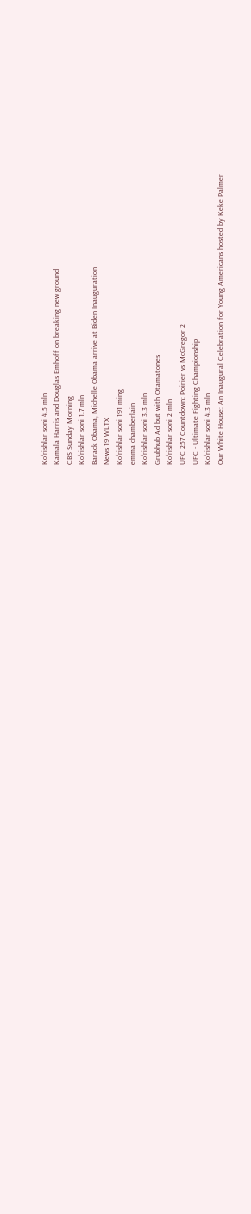Ko‘rishlar soni 4.5 mln
Kamala Harris and Douglas Emhoff on breaking new ground
CBS Sunday Morning
Ko‘rishlar soni 1.7 mln
Barack Obama, Michelle Obama arrive at Biden Inauguration
News 19 WLTX
Ko‘rishlar soni 191 ming
emma chamberlain
Ko‘rishlar soni 3.3 mln
Grubhub Ad but with Otamatones
Ko‘rishlar soni 2 mln
UFC 257 Countdown: Poirier vs McGregor 2
UFC - Ultimate Fighting Championship
Ko‘rishlar soni 4.3 mln
Our White House: An Inaugural Celebration for Young Americans hosted by Keke Palmer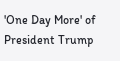'One Day More' of President Trump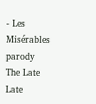- Les Misérables parody
The Late Late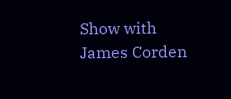Show with James Corden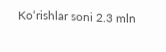Ko‘rishlar soni 2.3 mln